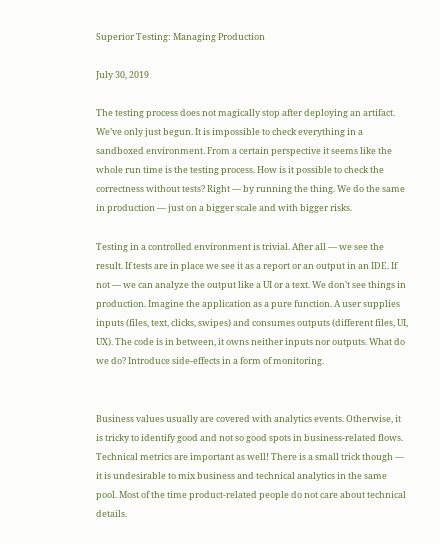Superior Testing: Managing Production

July 30, 2019

The testing process does not magically stop after deploying an artifact. We’ve only just begun. It is impossible to check everything in a sandboxed environment. From a certain perspective it seems like the whole run time is the testing process. How is it possible to check the correctness without tests? Right — by running the thing. We do the same in production — just on a bigger scale and with bigger risks.

Testing in a controlled environment is trivial. After all — we see the result. If tests are in place we see it as a report or an output in an IDE. If not — we can analyze the output like a UI or a text. We don’t see things in production. Imagine the application as a pure function. A user supplies inputs (files, text, clicks, swipes) and consumes outputs (different files, UI, UX). The code is in between, it owns neither inputs nor outputs. What do we do? Introduce side-effects in a form of monitoring.


Business values usually are covered with analytics events. Otherwise, it is tricky to identify good and not so good spots in business-related flows. Technical metrics are important as well! There is a small trick though — it is undesirable to mix business and technical analytics in the same pool. Most of the time product-related people do not care about technical details.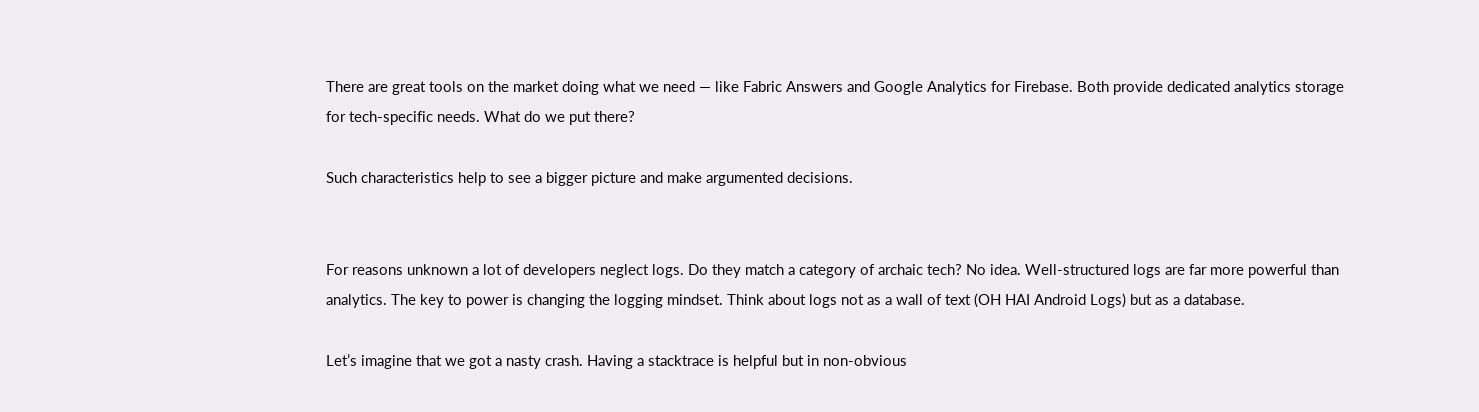There are great tools on the market doing what we need — like Fabric Answers and Google Analytics for Firebase. Both provide dedicated analytics storage for tech-specific needs. What do we put there?

Such characteristics help to see a bigger picture and make argumented decisions.


For reasons unknown a lot of developers neglect logs. Do they match a category of archaic tech? No idea. Well-structured logs are far more powerful than analytics. The key to power is changing the logging mindset. Think about logs not as a wall of text (OH HAI Android Logs) but as a database.

Let’s imagine that we got a nasty crash. Having a stacktrace is helpful but in non-obvious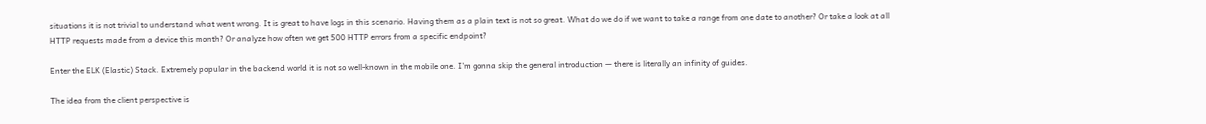situations it is not trivial to understand what went wrong. It is great to have logs in this scenario. Having them as a plain text is not so great. What do we do if we want to take a range from one date to another? Or take a look at all HTTP requests made from a device this month? Or analyze how often we get 500 HTTP errors from a specific endpoint?

Enter the ELK (Elastic) Stack. Extremely popular in the backend world it is not so well-known in the mobile one. I’m gonna skip the general introduction — there is literally an infinity of guides.

The idea from the client perspective is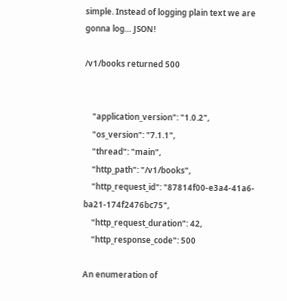simple. Instead of logging plain text we are gonna log… JSON!

/v1/books returned 500


    "application_version": "1.0.2",
    "os_version": "7.1.1",
    "thread": "main",
    "http_path": "/v1/books",
    "http_request_id": "87814f00-e3a4-41a6-ba21-174f2476bc75",
    "http_request_duration": 42,
    "http_response_code": 500

An enumeration of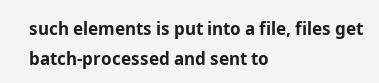such elements is put into a file, files get batch-processed and sent to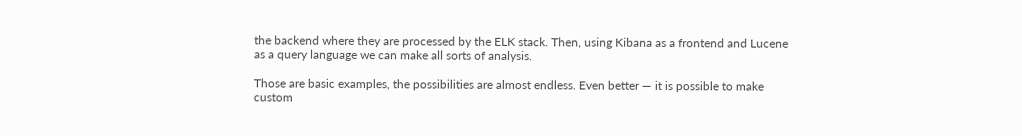the backend where they are processed by the ELK stack. Then, using Kibana as a frontend and Lucene as a query language we can make all sorts of analysis.

Those are basic examples, the possibilities are almost endless. Even better — it is possible to make custom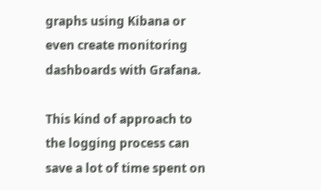graphs using Kibana or even create monitoring dashboards with Grafana.

This kind of approach to the logging process can save a lot of time spent on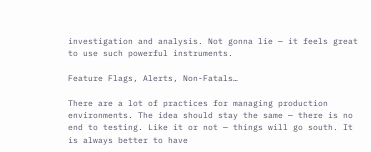investigation and analysis. Not gonna lie — it feels great to use such powerful instruments.

Feature Flags, Alerts, Non-Fatals…

There are a lot of practices for managing production environments. The idea should stay the same — there is no end to testing. Like it or not — things will go south. It is always better to have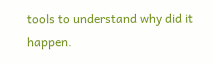tools to understand why did it happen.